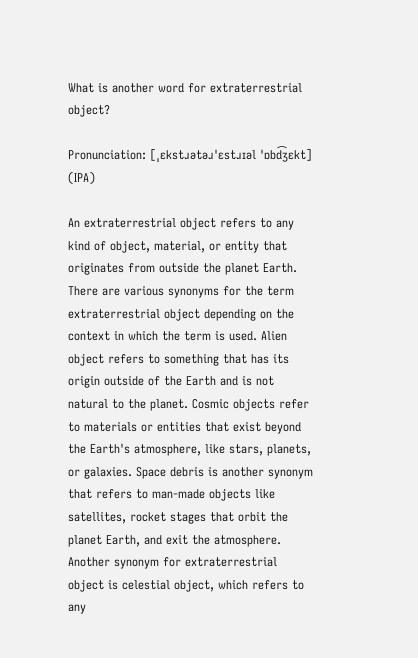What is another word for extraterrestrial object?

Pronunciation: [ˌɛkstɹətəɹˈɛstɹɪəl ˈɒbd͡ʒɛkt] (IPA)

An extraterrestrial object refers to any kind of object, material, or entity that originates from outside the planet Earth. There are various synonyms for the term extraterrestrial object depending on the context in which the term is used. Alien object refers to something that has its origin outside of the Earth and is not natural to the planet. Cosmic objects refer to materials or entities that exist beyond the Earth's atmosphere, like stars, planets, or galaxies. Space debris is another synonym that refers to man-made objects like satellites, rocket stages that orbit the planet Earth, and exit the atmosphere. Another synonym for extraterrestrial object is celestial object, which refers to any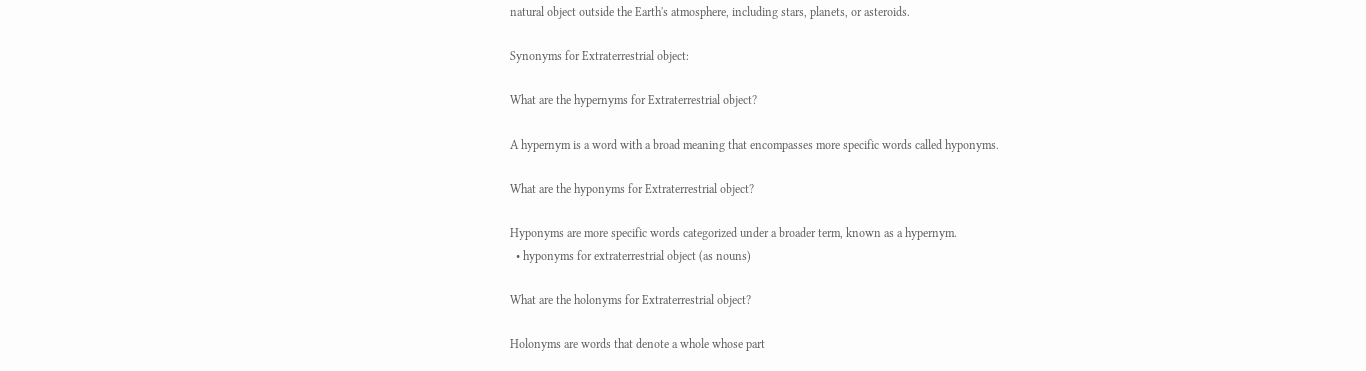natural object outside the Earth's atmosphere, including stars, planets, or asteroids.

Synonyms for Extraterrestrial object:

What are the hypernyms for Extraterrestrial object?

A hypernym is a word with a broad meaning that encompasses more specific words called hyponyms.

What are the hyponyms for Extraterrestrial object?

Hyponyms are more specific words categorized under a broader term, known as a hypernym.
  • hyponyms for extraterrestrial object (as nouns)

What are the holonyms for Extraterrestrial object?

Holonyms are words that denote a whole whose part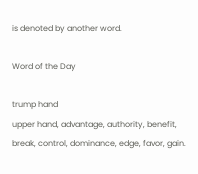is denoted by another word.

Word of the Day

trump hand
upper hand, advantage, authority, benefit, break, control, dominance, edge, favor, gain.